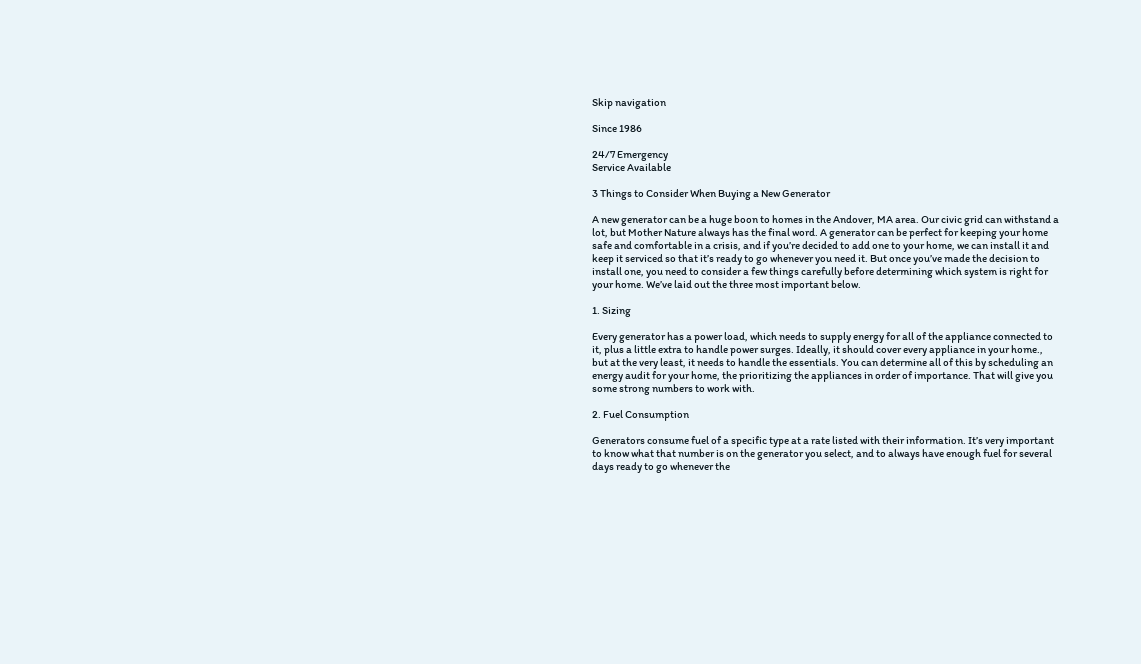Skip navigation

Since 1986

24/7 Emergency
Service Available

3 Things to Consider When Buying a New Generator

A new generator can be a huge boon to homes in the Andover, MA area. Our civic grid can withstand a lot, but Mother Nature always has the final word. A generator can be perfect for keeping your home safe and comfortable in a crisis, and if you’re decided to add one to your home, we can install it and keep it serviced so that it’s ready to go whenever you need it. But once you’ve made the decision to install one, you need to consider a few things carefully before determining which system is right for your home. We’ve laid out the three most important below.

1. Sizing

Every generator has a power load, which needs to supply energy for all of the appliance connected to it, plus a little extra to handle power surges. Ideally, it should cover every appliance in your home., but at the very least, it needs to handle the essentials. You can determine all of this by scheduling an energy audit for your home, the prioritizing the appliances in order of importance. That will give you some strong numbers to work with.

2. Fuel Consumption

Generators consume fuel of a specific type at a rate listed with their information. It’s very important to know what that number is on the generator you select, and to always have enough fuel for several days ready to go whenever the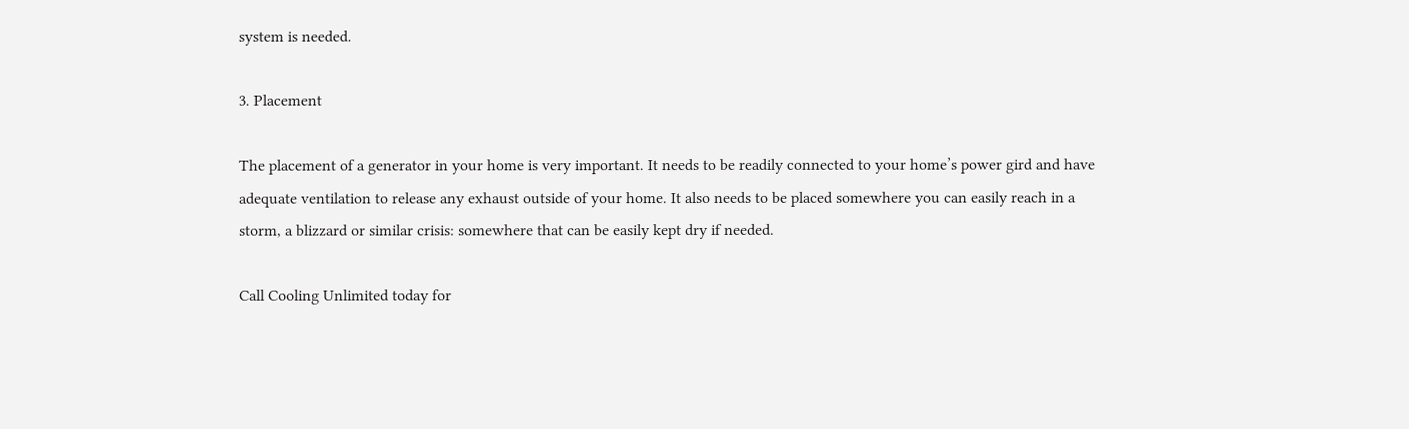system is needed.

3. Placement

The placement of a generator in your home is very important. It needs to be readily connected to your home’s power gird and have adequate ventilation to release any exhaust outside of your home. It also needs to be placed somewhere you can easily reach in a storm, a blizzard or similar crisis: somewhere that can be easily kept dry if needed.

Call Cooling Unlimited today for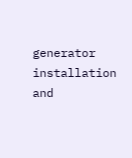generator installation and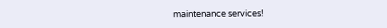maintenance services!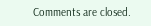Comments are closed.